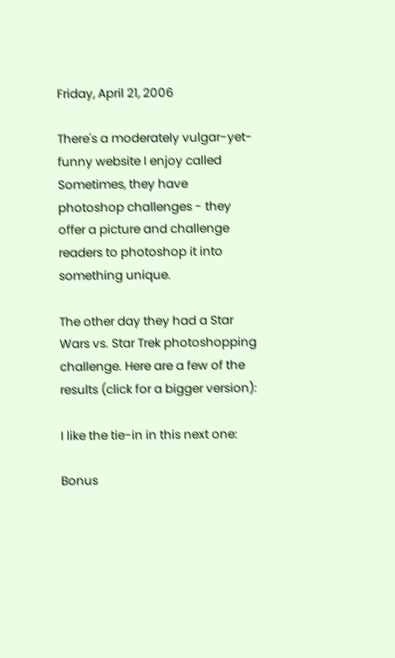Friday, April 21, 2006

There's a moderately vulgar-yet-funny website I enjoy called Sometimes, they have photoshop challenges - they offer a picture and challenge readers to photoshop it into something unique.

The other day they had a Star Wars vs. Star Trek photoshopping challenge. Here are a few of the results (click for a bigger version):

I like the tie-in in this next one:

Bonus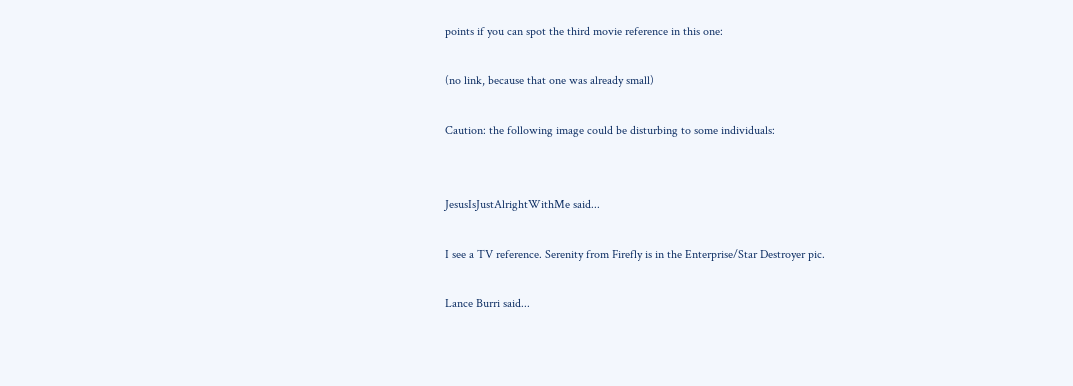points if you can spot the third movie reference in this one:

(no link, because that one was already small)

Caution: the following image could be disturbing to some individuals:


JesusIsJustAlrightWithMe said...

I see a TV reference. Serenity from Firefly is in the Enterprise/Star Destroyer pic.

Lance Burri said...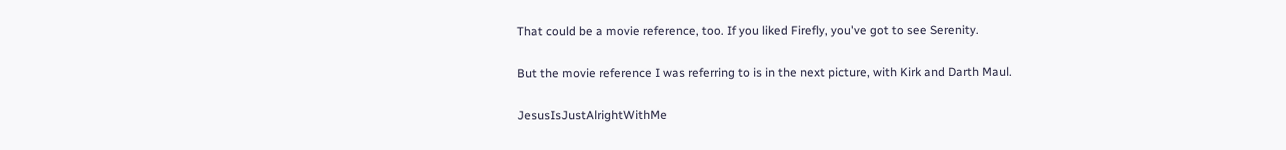That could be a movie reference, too. If you liked Firefly, you've got to see Serenity.

But the movie reference I was referring to is in the next picture, with Kirk and Darth Maul.

JesusIsJustAlrightWithMe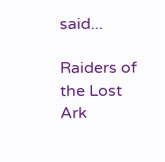said...

Raiders of the Lost Ark